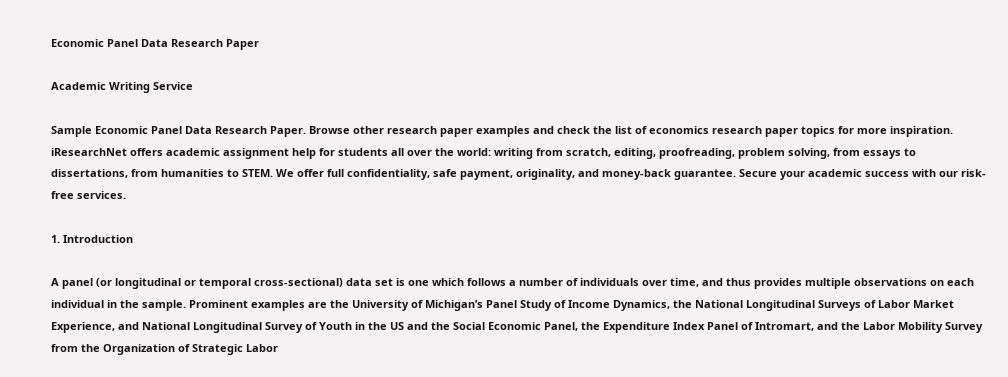Economic Panel Data Research Paper

Academic Writing Service

Sample Economic Panel Data Research Paper. Browse other research paper examples and check the list of economics research paper topics for more inspiration. iResearchNet offers academic assignment help for students all over the world: writing from scratch, editing, proofreading, problem solving, from essays to dissertations, from humanities to STEM. We offer full confidentiality, safe payment, originality, and money-back guarantee. Secure your academic success with our risk-free services.

1. Introduction

A panel (or longitudinal or temporal cross-sectional) data set is one which follows a number of individuals over time, and thus provides multiple observations on each individual in the sample. Prominent examples are the University of Michigan’s Panel Study of Income Dynamics, the National Longitudinal Surveys of Labor Market Experience, and National Longitudinal Survey of Youth in the US and the Social Economic Panel, the Expenditure Index Panel of Intromart, and the Labor Mobility Survey from the Organization of Strategic Labor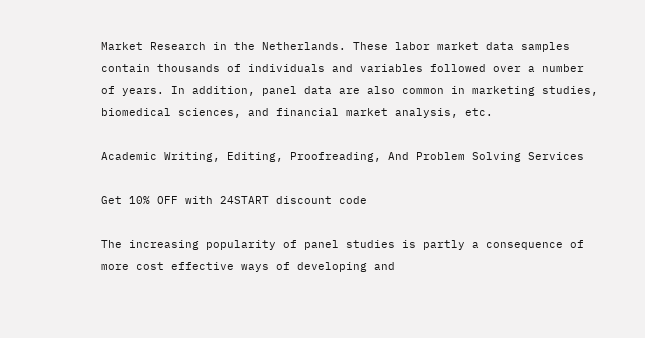Market Research in the Netherlands. These labor market data samples contain thousands of individuals and variables followed over a number of years. In addition, panel data are also common in marketing studies, biomedical sciences, and financial market analysis, etc.

Academic Writing, Editing, Proofreading, And Problem Solving Services

Get 10% OFF with 24START discount code

The increasing popularity of panel studies is partly a consequence of more cost effective ways of developing and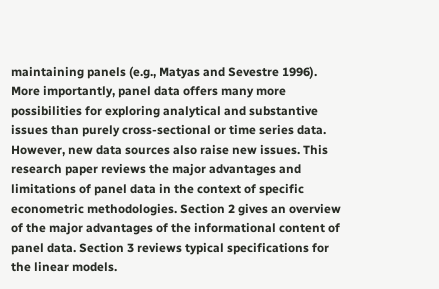maintaining panels (e.g., Matyas and Sevestre 1996). More importantly, panel data offers many more possibilities for exploring analytical and substantive issues than purely cross-sectional or time series data. However, new data sources also raise new issues. This research paper reviews the major advantages and limitations of panel data in the context of specific econometric methodologies. Section 2 gives an overview of the major advantages of the informational content of panel data. Section 3 reviews typical specifications for the linear models.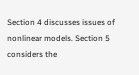Section 4 discusses issues of nonlinear models. Section 5 considers the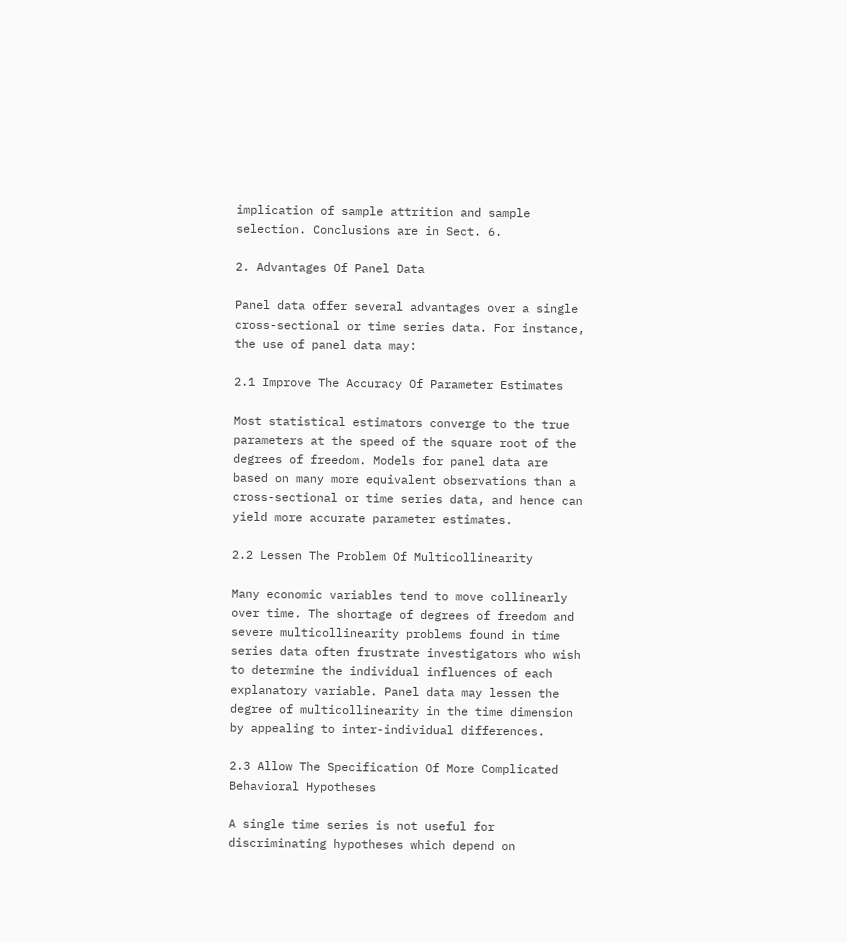implication of sample attrition and sample selection. Conclusions are in Sect. 6.

2. Advantages Of Panel Data

Panel data offer several advantages over a single cross-sectional or time series data. For instance, the use of panel data may:

2.1 Improve The Accuracy Of Parameter Estimates

Most statistical estimators converge to the true parameters at the speed of the square root of the degrees of freedom. Models for panel data are based on many more equivalent observations than a cross-sectional or time series data, and hence can yield more accurate parameter estimates.

2.2 Lessen The Problem Of Multicollinearity

Many economic variables tend to move collinearly over time. The shortage of degrees of freedom and severe multicollinearity problems found in time series data often frustrate investigators who wish to determine the individual influences of each explanatory variable. Panel data may lessen the degree of multicollinearity in the time dimension by appealing to inter-individual differences.

2.3 Allow The Specification Of More Complicated Behavioral Hypotheses

A single time series is not useful for discriminating hypotheses which depend on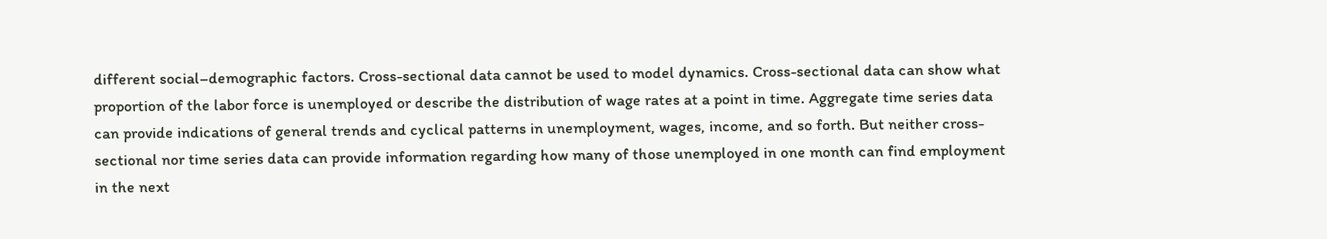different social–demographic factors. Cross-sectional data cannot be used to model dynamics. Cross-sectional data can show what proportion of the labor force is unemployed or describe the distribution of wage rates at a point in time. Aggregate time series data can provide indications of general trends and cyclical patterns in unemployment, wages, income, and so forth. But neither cross-sectional nor time series data can provide information regarding how many of those unemployed in one month can find employment in the next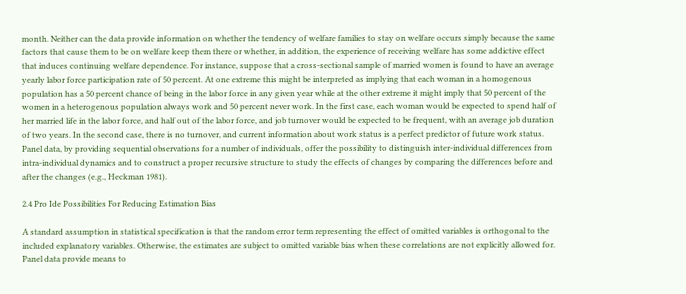month. Neither can the data provide information on whether the tendency of welfare families to stay on welfare occurs simply because the same factors that cause them to be on welfare keep them there or whether, in addition, the experience of receiving welfare has some addictive effect that induces continuing welfare dependence. For instance, suppose that a cross-sectional sample of married women is found to have an average yearly labor force participation rate of 50 percent. At one extreme this might be interpreted as implying that each woman in a homogenous population has a 50 percent chance of being in the labor force in any given year while at the other extreme it might imply that 50 percent of the women in a heterogenous population always work and 50 percent never work. In the first case, each woman would be expected to spend half of her married life in the labor force, and half out of the labor force, and job turnover would be expected to be frequent, with an average job duration of two years. In the second case, there is no turnover, and current information about work status is a perfect predictor of future work status. Panel data, by providing sequential observations for a number of individuals, offer the possibility to distinguish inter-individual differences from intra-individual dynamics and to construct a proper recursive structure to study the effects of changes by comparing the differences before and after the changes (e.g., Heckman 1981).

2.4 Pro Ide Possibilities For Reducing Estimation Bias

A standard assumption in statistical specification is that the random error term representing the effect of omitted variables is orthogonal to the included explanatory variables. Otherwise, the estimates are subject to omitted variable bias when these correlations are not explicitly allowed for. Panel data provide means to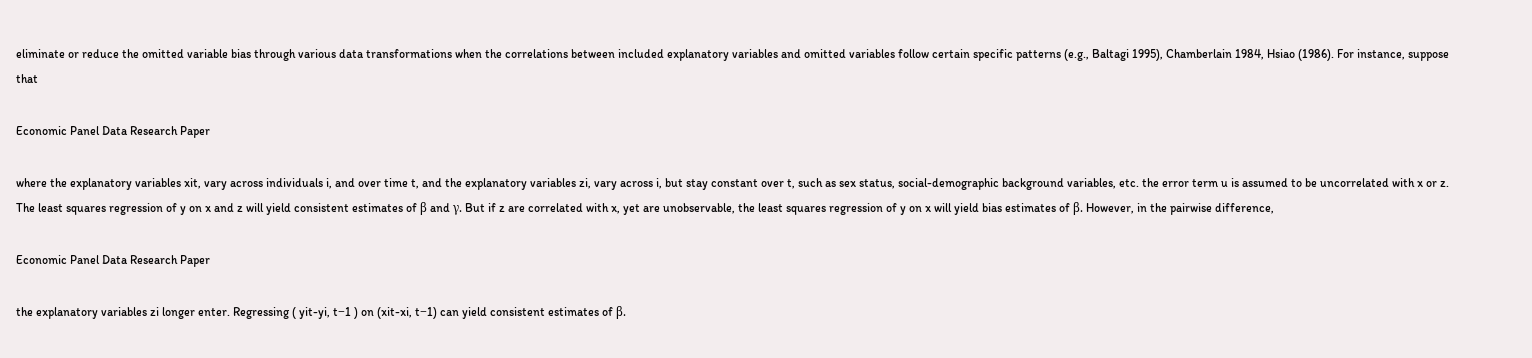eliminate or reduce the omitted variable bias through various data transformations when the correlations between included explanatory variables and omitted variables follow certain specific patterns (e.g., Baltagi 1995), Chamberlain 1984, Hsiao (1986). For instance, suppose that

Economic Panel Data Research Paper

where the explanatory variables xit, vary across individuals i, and over time t, and the explanatory variables zi, vary across i, but stay constant over t, such as sex status, social-demographic background variables, etc. the error term u is assumed to be uncorrelated with x or z. The least squares regression of y on x and z will yield consistent estimates of β and γ. But if z are correlated with x, yet are unobservable, the least squares regression of y on x will yield bias estimates of β. However, in the pairwise difference,

Economic Panel Data Research Paper

the explanatory variables zi longer enter. Regressing ( yit-yi, t−1 ) on (xit-xi, t−1) can yield consistent estimates of β.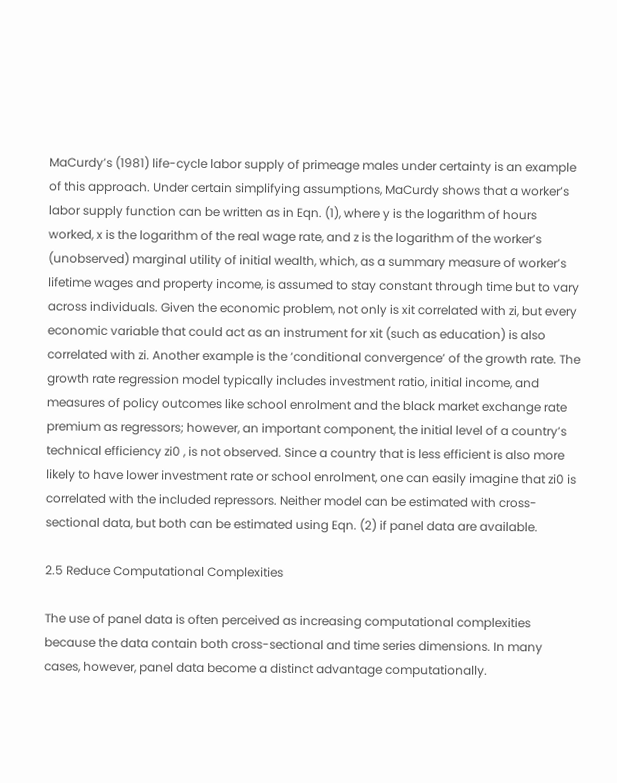MaCurdy’s (1981) life-cycle labor supply of primeage males under certainty is an example of this approach. Under certain simplifying assumptions, MaCurdy shows that a worker’s labor supply function can be written as in Eqn. (1), where y is the logarithm of hours worked, x is the logarithm of the real wage rate, and z is the logarithm of the worker’s (unobserved) marginal utility of initial wealth, which, as a summary measure of worker’s lifetime wages and property income, is assumed to stay constant through time but to vary across individuals. Given the economic problem, not only is xit correlated with zi, but every economic variable that could act as an instrument for xit (such as education) is also correlated with zi. Another example is the ‘conditional convergence’ of the growth rate. The growth rate regression model typically includes investment ratio, initial income, and measures of policy outcomes like school enrolment and the black market exchange rate premium as regressors; however, an important component, the initial level of a country’s technical efficiency zi0 , is not observed. Since a country that is less efficient is also more likely to have lower investment rate or school enrolment, one can easily imagine that zi0 is correlated with the included repressors. Neither model can be estimated with cross-sectional data, but both can be estimated using Eqn. (2) if panel data are available.

2.5 Reduce Computational Complexities

The use of panel data is often perceived as increasing computational complexities because the data contain both cross-sectional and time series dimensions. In many cases, however, panel data become a distinct advantage computationally.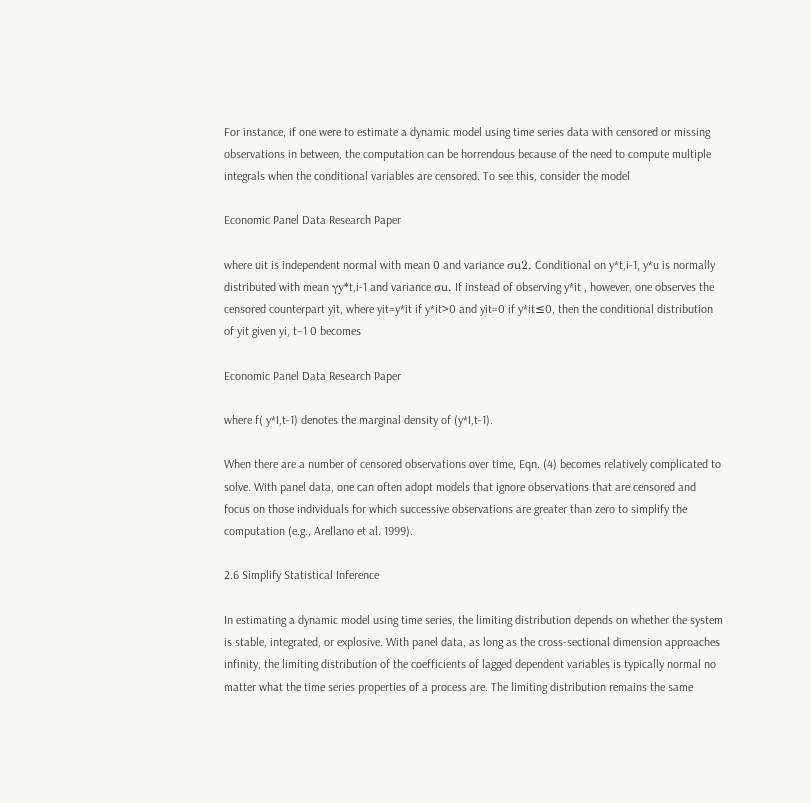For instance, if one were to estimate a dynamic model using time series data with censored or missing observations in between, the computation can be horrendous because of the need to compute multiple integrals when the conditional variables are censored. To see this, consider the model

Economic Panel Data Research Paper

where uit is independent normal with mean 0 and variance σu2. Conditional on y*t,i-1, y*u is normally distributed with mean γy*t,i-1 and variance σu. If instead of observing y*it , however, one observes the censored counterpart yit, where yit=y*it if y*it>0 and yit=0 if y*it≤0, then the conditional distribution of yit given yi, t−1 0 becomes

Economic Panel Data Research Paper

where f( y*I,t-1) denotes the marginal density of (y*I,t-1).

When there are a number of censored observations over time, Eqn. (4) becomes relatively complicated to solve. With panel data, one can often adopt models that ignore observations that are censored and focus on those individuals for which successive observations are greater than zero to simplify the computation (e.g., Arellano et al. 1999).

2.6 Simplify Statistical Inference

In estimating a dynamic model using time series, the limiting distribution depends on whether the system is stable, integrated, or explosive. With panel data, as long as the cross-sectional dimension approaches infinity, the limiting distribution of the coefficients of lagged dependent variables is typically normal no matter what the time series properties of a process are. The limiting distribution remains the same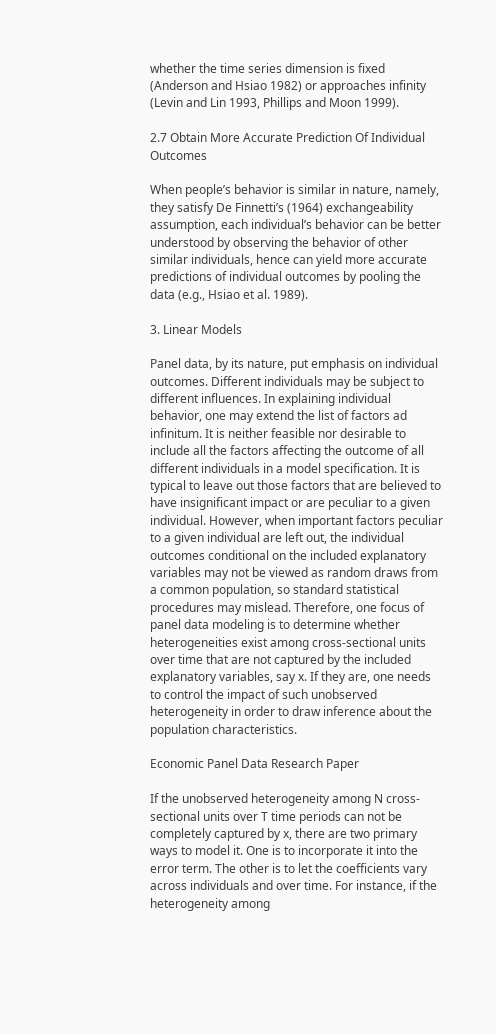whether the time series dimension is fixed (Anderson and Hsiao 1982) or approaches infinity (Levin and Lin 1993, Phillips and Moon 1999).

2.7 Obtain More Accurate Prediction Of Individual Outcomes

When people’s behavior is similar in nature, namely, they satisfy De Finnetti’s (1964) exchangeability assumption, each individual’s behavior can be better understood by observing the behavior of other similar individuals, hence can yield more accurate predictions of individual outcomes by pooling the data (e.g., Hsiao et al. 1989).

3. Linear Models

Panel data, by its nature, put emphasis on individual outcomes. Different individuals may be subject to different influences. In explaining individual behavior, one may extend the list of factors ad infinitum. It is neither feasible nor desirable to include all the factors affecting the outcome of all different individuals in a model specification. It is typical to leave out those factors that are believed to have insignificant impact or are peculiar to a given individual. However, when important factors peculiar to a given individual are left out, the individual outcomes conditional on the included explanatory variables may not be viewed as random draws from a common population, so standard statistical procedures may mislead. Therefore, one focus of panel data modeling is to determine whether heterogeneities exist among cross-sectional units over time that are not captured by the included explanatory variables, say x. If they are, one needs to control the impact of such unobserved heterogeneity in order to draw inference about the population characteristics.

Economic Panel Data Research Paper

If the unobserved heterogeneity among N cross- sectional units over T time periods can not be completely captured by x, there are two primary ways to model it. One is to incorporate it into the error term. The other is to let the coefficients vary across individuals and over time. For instance, if the heterogeneity among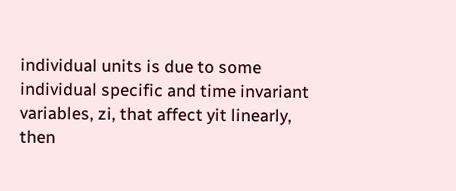individual units is due to some individual specific and time invariant variables, zi, that affect yit linearly, then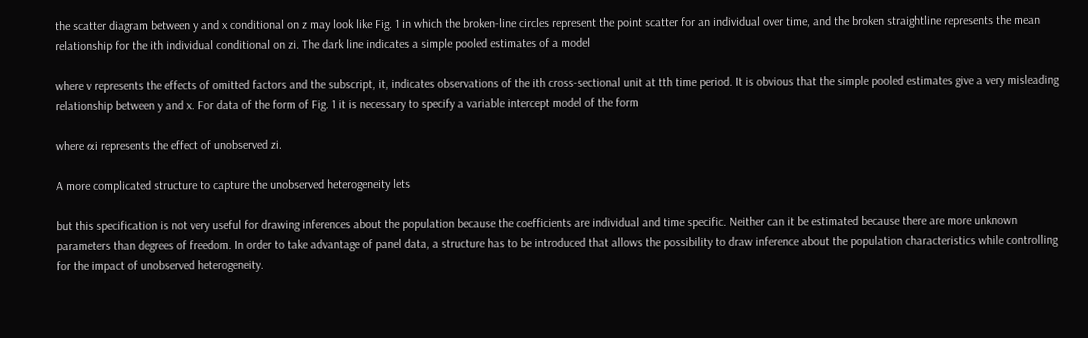the scatter diagram between y and x conditional on z may look like Fig. 1 in which the broken-line circles represent the point scatter for an individual over time, and the broken straightline represents the mean relationship for the ith individual conditional on zi. The dark line indicates a simple pooled estimates of a model

where v represents the effects of omitted factors and the subscript, it, indicates observations of the ith cross-sectional unit at tth time period. It is obvious that the simple pooled estimates give a very misleading relationship between y and x. For data of the form of Fig. 1 it is necessary to specify a variable intercept model of the form

where αi represents the effect of unobserved zi.

A more complicated structure to capture the unobserved heterogeneity lets

but this specification is not very useful for drawing inferences about the population because the coefficients are individual and time specific. Neither can it be estimated because there are more unknown parameters than degrees of freedom. In order to take advantage of panel data, a structure has to be introduced that allows the possibility to draw inference about the population characteristics while controlling for the impact of unobserved heterogeneity.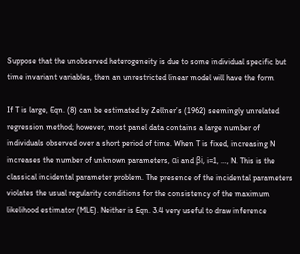Suppose that the unobserved heterogeneity is due to some individual specific but time invariant variables, then an unrestricted linear model will have the form

If T is large, Eqn. (8) can be estimated by Zellner’s (1962) seemingly unrelated regression method; however, most panel data contains a large number of individuals observed over a short period of time. When T is fixed, increasing N increases the number of unknown parameters, αi and βi, i=1, …, N. This is the classical incidental parameter problem. The presence of the incidental parameters violates the usual regularity conditions for the consistency of the maximum likelihood estimator (MLE). Neither is Eqn. 3.4 very useful to draw inference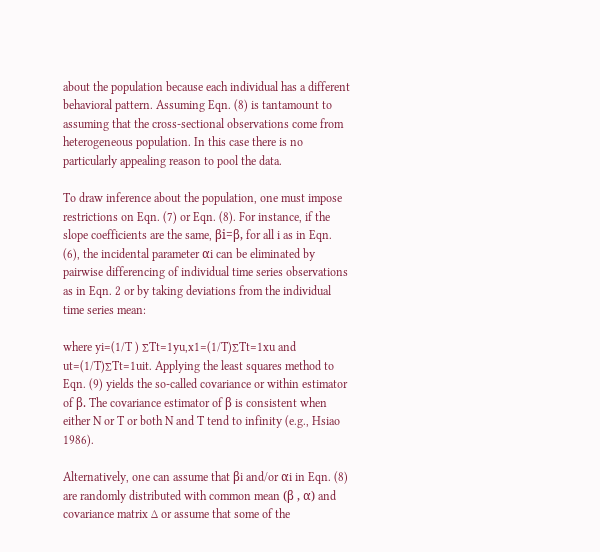about the population because each individual has a different behavioral pattern. Assuming Eqn. (8) is tantamount to assuming that the cross-sectional observations come from heterogeneous population. In this case there is no particularly appealing reason to pool the data.

To draw inference about the population, one must impose restrictions on Eqn. (7) or Eqn. (8). For instance, if the slope coefficients are the same, βi=β, for all i as in Eqn. (6), the incidental parameter αi can be eliminated by pairwise differencing of individual time series observations as in Eqn. 2 or by taking deviations from the individual time series mean:

where yi=(1/T ) ∑Tt=1yu,x1=(1/T)∑Tt=1xu and ut=(1/T)∑Tt=1uit. Applying the least squares method to Eqn. (9) yields the so-called covariance or within estimator of β. The covariance estimator of β is consistent when either N or T or both N and T tend to infinity (e.g., Hsiao 1986).

Alternatively, one can assume that βi and/or αi in Eqn. (8) are randomly distributed with common mean (β , α) and covariance matrix ∆ or assume that some of the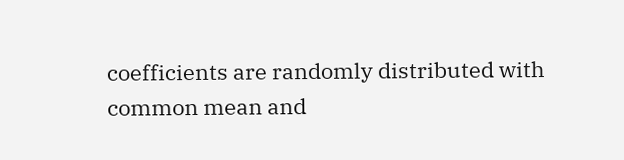coefficients are randomly distributed with common mean and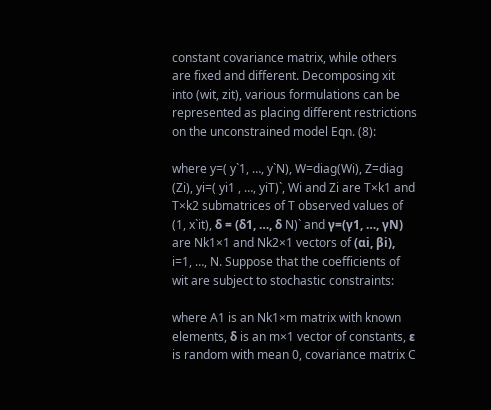constant covariance matrix, while others are fixed and different. Decomposing xit into (wit, zit), various formulations can be represented as placing different restrictions on the unconstrained model Eqn. (8):

where y=( y`1, …, y`N), W=diag(Wi), Z=diag (Zi), yi=( yi1 , …, yiT)`, Wi and Zi are T×k1 and T×k2 submatrices of T observed values of (1, x`it), δ = (δ1, …, δ N)` and γ=(γ1, …, γN) are Nk1×1 and Nk2×1 vectors of (αi, βi), i=1, …, N. Suppose that the coefficients of wit are subject to stochastic constraints:

where A1 is an Nk1×m matrix with known elements, δ is an m×1 vector of constants, ε is random with mean 0, covariance matrix C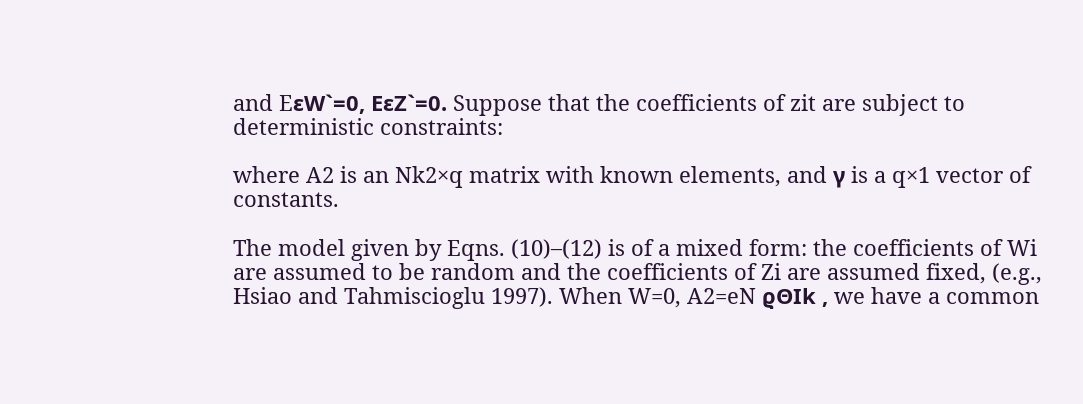and EεW`=0, EεZ`=0. Suppose that the coefficients of zit are subject to deterministic constraints:

where A2 is an Nk2×q matrix with known elements, and γ is a q×1 vector of constants.

The model given by Eqns. (10)–(12) is of a mixed form: the coefficients of Wi are assumed to be random and the coefficients of Zi are assumed fixed, (e.g., Hsiao and Tahmiscioglu 1997). When W=0, A2=eN ϱΘIk , we have a common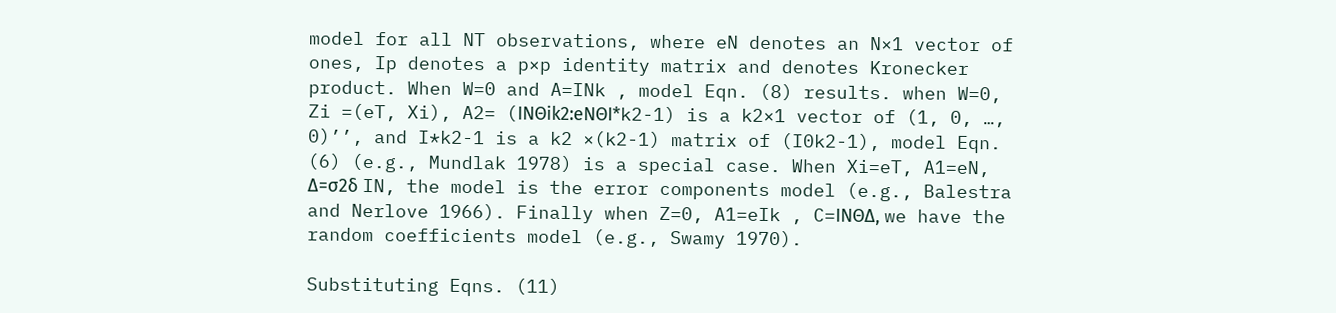model for all NT observations, where eN denotes an N×1 vector of ones, Ip denotes a p×p identity matrix and denotes Kronecker product. When W=0 and A=INk , model Eqn. (8) results. when W=0, Zi =(eT, Xi), A2= (INΘik2:eNΘI*k2-1) is a k2×1 vector of (1, 0, …, 0)’’, and I*k2-1 is a k2 ×(k2-1) matrix of (I0k2-1), model Eqn. (6) (e.g., Mundlak 1978) is a special case. When Xi=eT, A1=eN, ∆=σ2δ IN, the model is the error components model (e.g., Balestra and Nerlove 1966). Finally when Z=0, A1=eIk , C=INΘ∆, we have the random coefficients model (e.g., Swamy 1970).

Substituting Eqns. (11)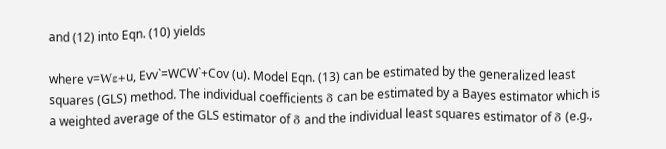and (12) into Eqn. (10) yields

where v=Wε+u, Evv`=WCW`+Cov (u). Model Eqn. (13) can be estimated by the generalized least squares (GLS) method. The individual coefficients δ can be estimated by a Bayes estimator which is a weighted average of the GLS estimator of δ and the individual least squares estimator of δ (e.g.,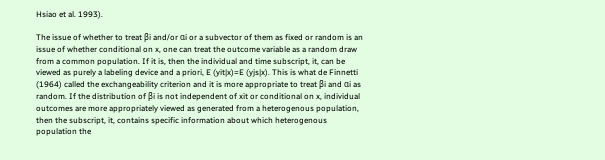Hsiao et al. 1993).

The issue of whether to treat βi and/or αi or a subvector of them as fixed or random is an issue of whether conditional on x, one can treat the outcome variable as a random draw from a common population. If it is, then the individual and time subscript, it, can be viewed as purely a labeling device and a priori, E (yit|x)=E (yjs|x). This is what de Finnetti (1964) called the exchangeability criterion and it is more appropriate to treat βi and αi as random. If the distribution of βi is not independent of xit or conditional on x, individual outcomes are more appropriately viewed as generated from a heterogenous population, then the subscript, it, contains specific information about which heterogenous population the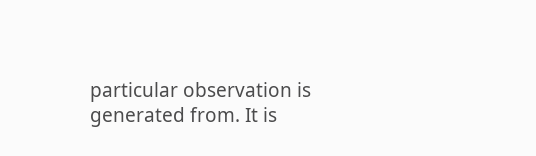particular observation is generated from. It is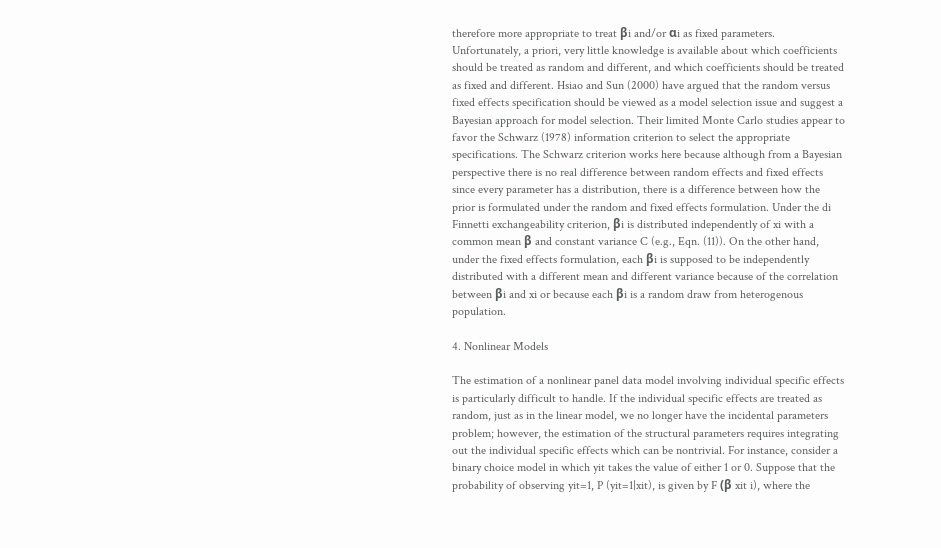therefore more appropriate to treat βi and/or αi as fixed parameters. Unfortunately, a priori, very little knowledge is available about which coefficients should be treated as random and different, and which coefficients should be treated as fixed and different. Hsiao and Sun (2000) have argued that the random versus fixed effects specification should be viewed as a model selection issue and suggest a Bayesian approach for model selection. Their limited Monte Carlo studies appear to favor the Schwarz (1978) information criterion to select the appropriate specifications. The Schwarz criterion works here because although from a Bayesian perspective there is no real difference between random effects and fixed effects since every parameter has a distribution, there is a difference between how the prior is formulated under the random and fixed effects formulation. Under the di Finnetti exchangeability criterion, βi is distributed independently of xi with a common mean β and constant variance C (e.g., Eqn. (11)). On the other hand, under the fixed effects formulation, each βi is supposed to be independently distributed with a different mean and different variance because of the correlation between βi and xi or because each βi is a random draw from heterogenous population.

4. Nonlinear Models

The estimation of a nonlinear panel data model involving individual specific effects is particularly difficult to handle. If the individual specific effects are treated as random, just as in the linear model, we no longer have the incidental parameters problem; however, the estimation of the structural parameters requires integrating out the individual specific effects which can be nontrivial. For instance, consider a binary choice model in which yit takes the value of either 1 or 0. Suppose that the probability of observing yit=1, P (yit=1|xit), is given by F (β xit i), where the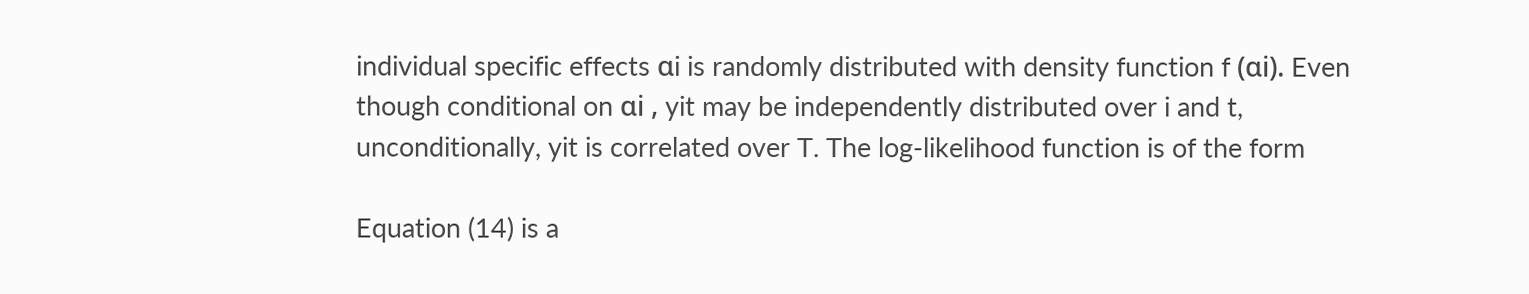individual specific effects αi is randomly distributed with density function f (αi). Even though conditional on αi , yit may be independently distributed over i and t, unconditionally, yit is correlated over T. The log-likelihood function is of the form

Equation (14) is a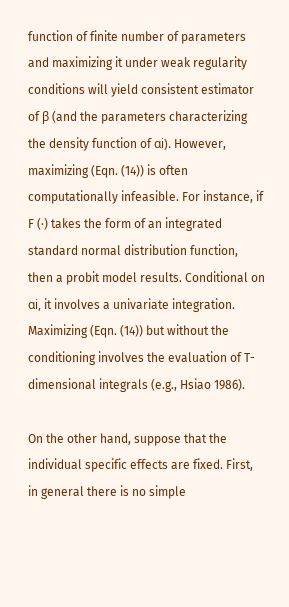function of finite number of parameters and maximizing it under weak regularity conditions will yield consistent estimator of β (and the parameters characterizing the density function of αi). However, maximizing (Eqn. (14)) is often computationally infeasible. For instance, if F (·) takes the form of an integrated standard normal distribution function, then a probit model results. Conditional on αi, it involves a univariate integration. Maximizing (Eqn. (14)) but without the conditioning involves the evaluation of T-dimensional integrals (e.g., Hsiao 1986).

On the other hand, suppose that the individual specific effects are fixed. First, in general there is no simple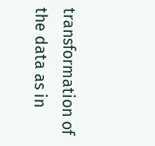transformation of the data as in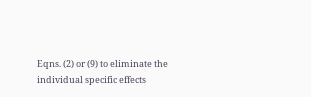Eqns. (2) or (9) to eliminate the individual specific effects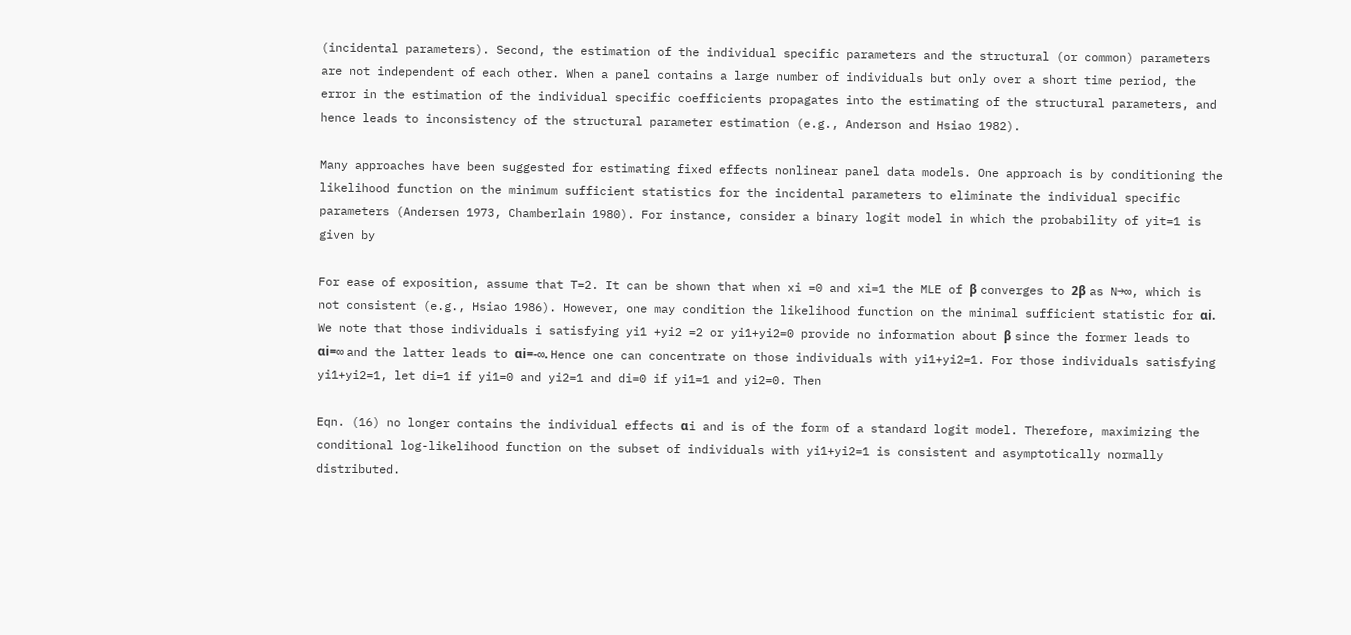(incidental parameters). Second, the estimation of the individual specific parameters and the structural (or common) parameters are not independent of each other. When a panel contains a large number of individuals but only over a short time period, the error in the estimation of the individual specific coefficients propagates into the estimating of the structural parameters, and hence leads to inconsistency of the structural parameter estimation (e.g., Anderson and Hsiao 1982).

Many approaches have been suggested for estimating fixed effects nonlinear panel data models. One approach is by conditioning the likelihood function on the minimum sufficient statistics for the incidental parameters to eliminate the individual specific parameters (Andersen 1973, Chamberlain 1980). For instance, consider a binary logit model in which the probability of yit=1 is given by

For ease of exposition, assume that T=2. It can be shown that when xi =0 and xi=1 the MLE of β converges to 2β as N→∞, which is not consistent (e.g., Hsiao 1986). However, one may condition the likelihood function on the minimal sufficient statistic for αi. We note that those individuals i satisfying yi1 +yi2 =2 or yi1+yi2=0 provide no information about β since the former leads to αi=∞ and the latter leads to αi=-∞. Hence one can concentrate on those individuals with yi1+yi2=1. For those individuals satisfying yi1+yi2=1, let di=1 if yi1=0 and yi2=1 and di=0 if yi1=1 and yi2=0. Then

Eqn. (16) no longer contains the individual effects αi and is of the form of a standard logit model. Therefore, maximizing the conditional log-likelihood function on the subset of individuals with yi1+yi2=1 is consistent and asymptotically normally distributed.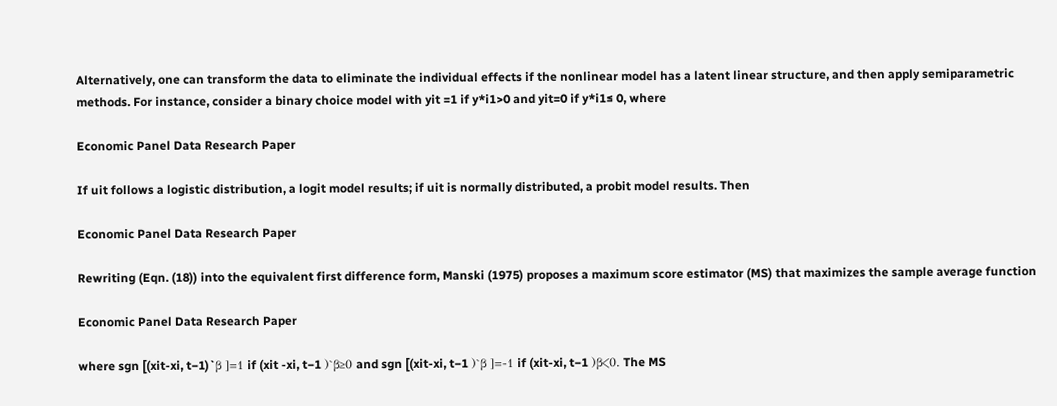Alternatively, one can transform the data to eliminate the individual effects if the nonlinear model has a latent linear structure, and then apply semiparametric methods. For instance, consider a binary choice model with yit =1 if y*i1>0 and yit=0 if y*i1≤ 0, where

Economic Panel Data Research Paper

If uit follows a logistic distribution, a logit model results; if uit is normally distributed, a probit model results. Then

Economic Panel Data Research Paper

Rewriting (Eqn. (18)) into the equivalent first difference form, Manski (1975) proposes a maximum score estimator (MS) that maximizes the sample average function

Economic Panel Data Research Paper

where sgn [(xit-xi, t−1)`β ]=1 if (xit -xi, t−1 )`β≥0 and sgn [(xit-xi, t−1 )`β ]=-1 if (xit-xi, t−1 )β<0. The MS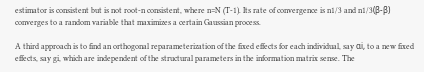estimator is consistent but is not root-n consistent, where n=N (T-1). Its rate of convergence is n1/3 and n1/3(β-β) converges to a random variable that maximizes a certain Gaussian process.

A third approach is to find an orthogonal reparameterization of the fixed effects for each individual, say αi, to a new fixed effects, say gi, which are independent of the structural parameters in the information matrix sense. The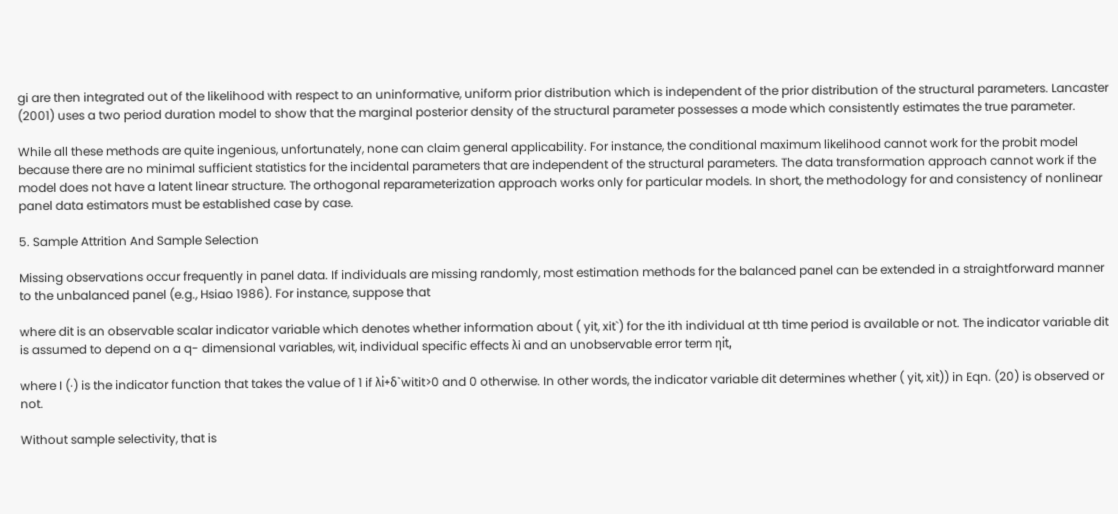gi are then integrated out of the likelihood with respect to an uninformative, uniform prior distribution which is independent of the prior distribution of the structural parameters. Lancaster (2001) uses a two period duration model to show that the marginal posterior density of the structural parameter possesses a mode which consistently estimates the true parameter.

While all these methods are quite ingenious, unfortunately, none can claim general applicability. For instance, the conditional maximum likelihood cannot work for the probit model because there are no minimal sufficient statistics for the incidental parameters that are independent of the structural parameters. The data transformation approach cannot work if the model does not have a latent linear structure. The orthogonal reparameterization approach works only for particular models. In short, the methodology for and consistency of nonlinear panel data estimators must be established case by case.

5. Sample Attrition And Sample Selection

Missing observations occur frequently in panel data. If individuals are missing randomly, most estimation methods for the balanced panel can be extended in a straightforward manner to the unbalanced panel (e.g., Hsiao 1986). For instance, suppose that

where dit is an observable scalar indicator variable which denotes whether information about ( yit, xit`) for the ith individual at tth time period is available or not. The indicator variable dit is assumed to depend on a q- dimensional variables, wit, individual specific effects λi and an unobservable error term ηit,

where I (·) is the indicator function that takes the value of 1 if λi+δ`witit>0 and 0 otherwise. In other words, the indicator variable dit determines whether ( yit, xit)) in Eqn. (20) is observed or not.

Without sample selectivity, that is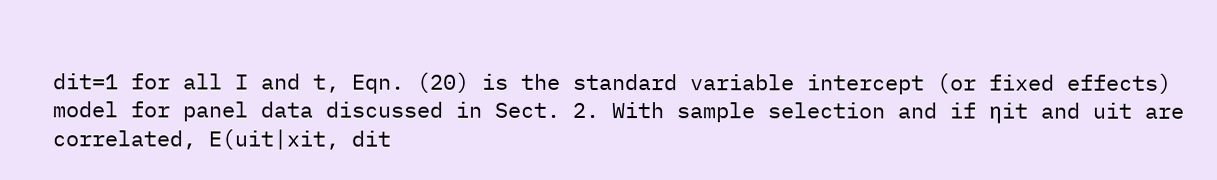dit=1 for all I and t, Eqn. (20) is the standard variable intercept (or fixed effects) model for panel data discussed in Sect. 2. With sample selection and if ηit and uit are correlated, E(uit|xit, dit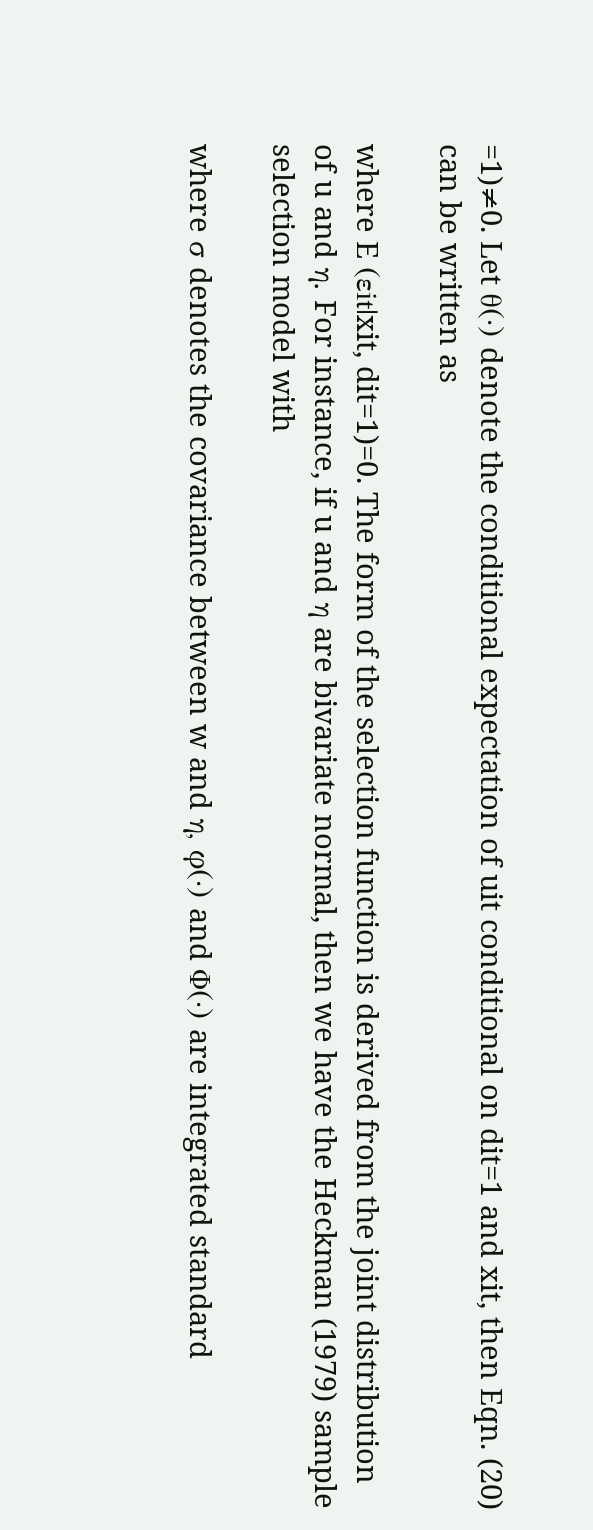=1)≠0. Let θ(·) denote the conditional expectation of uit conditional on dit=1 and xit, then Eqn. (20) can be written as

where E (εit|xit, dit=1)=0. The form of the selection function is derived from the joint distribution of u and η. For instance, if u and η are bivariate normal, then we have the Heckman (1979) sample selection model with

where σ denotes the covariance between w and η, φ(·) and Φ(·) are integrated standard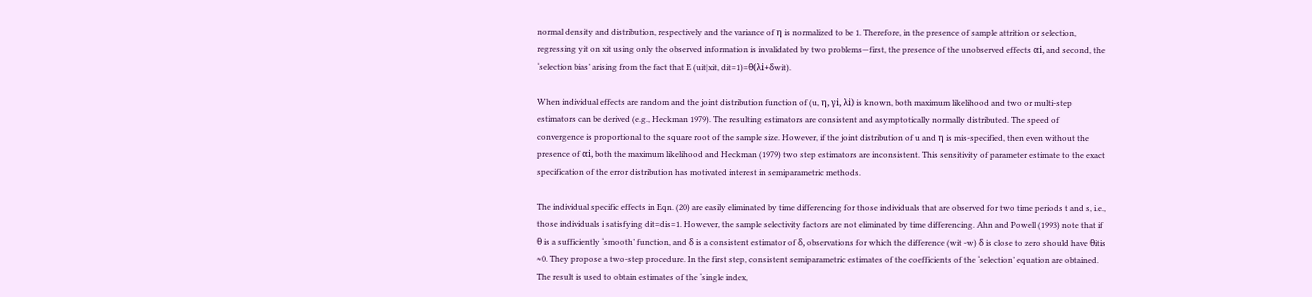normal density and distribution, respectively and the variance of η is normalized to be 1. Therefore, in the presence of sample attrition or selection, regressing yit on xit using only the observed information is invalidated by two problems—first, the presence of the unobserved effects αi, and second, the ‘selection bias’ arising from the fact that E (uit|xit, dit=1)=θ(λi+δwit).

When individual effects are random and the joint distribution function of (u, η, γi, λi) is known, both maximum likelihood and two or multi-step estimators can be derived (e.g., Heckman 1979). The resulting estimators are consistent and asymptotically normally distributed. The speed of convergence is proportional to the square root of the sample size. However, if the joint distribution of u and η is mis-specified, then even without the presence of αi, both the maximum likelihood and Heckman (1979) two step estimators are inconsistent. This sensitivity of parameter estimate to the exact specification of the error distribution has motivated interest in semiparametric methods.

The individual specific effects in Eqn. (20) are easily eliminated by time differencing for those individuals that are observed for two time periods t and s, i.e., those individuals i satisfying dit=dis=1. However, the sample selectivity factors are not eliminated by time differencing. Ahn and Powell (1993) note that if θ is a sufficiently ‘smooth’ function, and δ is a consistent estimator of δ, observations for which the difference (wit -w) δ is close to zero should have θitis ≈0. They propose a two-step procedure. In the first step, consistent semiparametric estimates of the coefficients of the ‘selection’ equation are obtained. The result is used to obtain estimates of the ‘single index,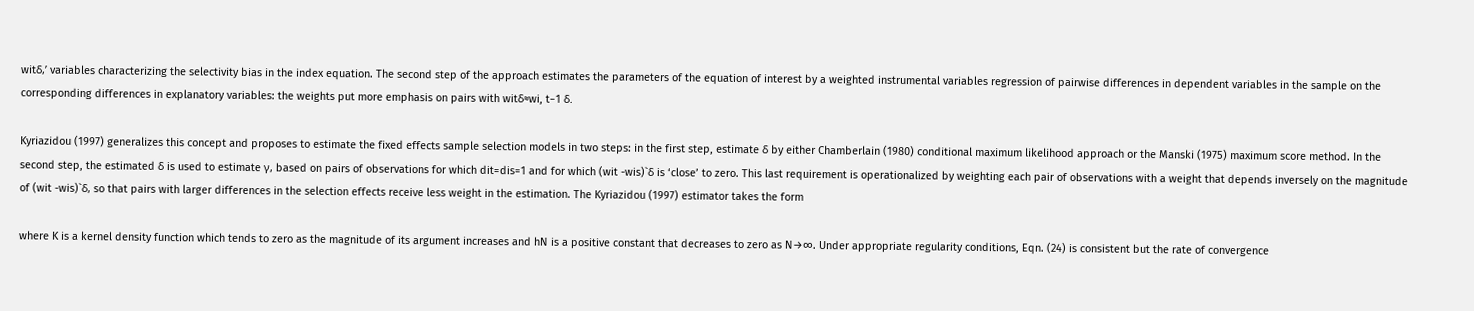witδ,’ variables characterizing the selectivity bias in the index equation. The second step of the approach estimates the parameters of the equation of interest by a weighted instrumental variables regression of pairwise differences in dependent variables in the sample on the corresponding differences in explanatory variables: the weights put more emphasis on pairs with witδ≈wi, t−1 δ.

Kyriazidou (1997) generalizes this concept and proposes to estimate the fixed effects sample selection models in two steps: in the first step, estimate δ by either Chamberlain (1980) conditional maximum likelihood approach or the Manski (1975) maximum score method. In the second step, the estimated δ is used to estimate γ, based on pairs of observations for which dit=dis=1 and for which (wit -wis)`δ is ‘close’ to zero. This last requirement is operationalized by weighting each pair of observations with a weight that depends inversely on the magnitude of (wit -wis)`δ, so that pairs with larger differences in the selection effects receive less weight in the estimation. The Kyriazidou (1997) estimator takes the form

where K is a kernel density function which tends to zero as the magnitude of its argument increases and hN is a positive constant that decreases to zero as N→∞. Under appropriate regularity conditions, Eqn. (24) is consistent but the rate of convergence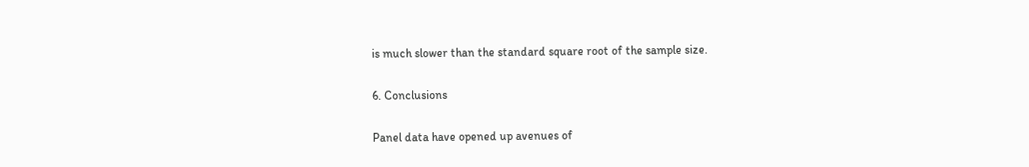is much slower than the standard square root of the sample size.

6. Conclusions

Panel data have opened up avenues of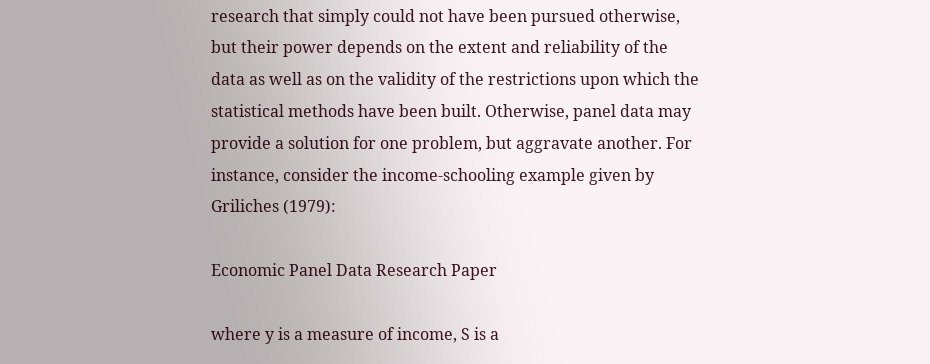research that simply could not have been pursued otherwise, but their power depends on the extent and reliability of the data as well as on the validity of the restrictions upon which the statistical methods have been built. Otherwise, panel data may provide a solution for one problem, but aggravate another. For instance, consider the income-schooling example given by Griliches (1979):

Economic Panel Data Research Paper

where y is a measure of income, S is a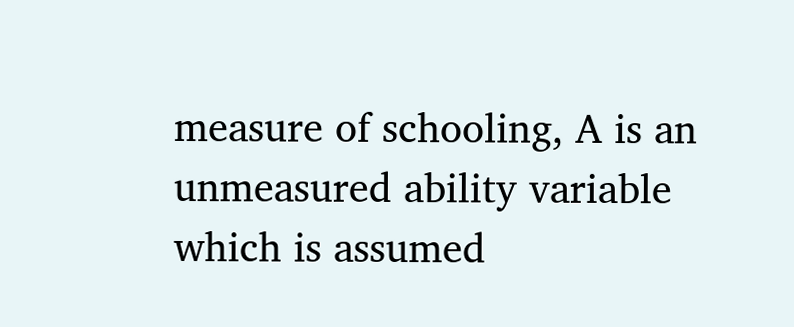measure of schooling, A is an unmeasured ability variable which is assumed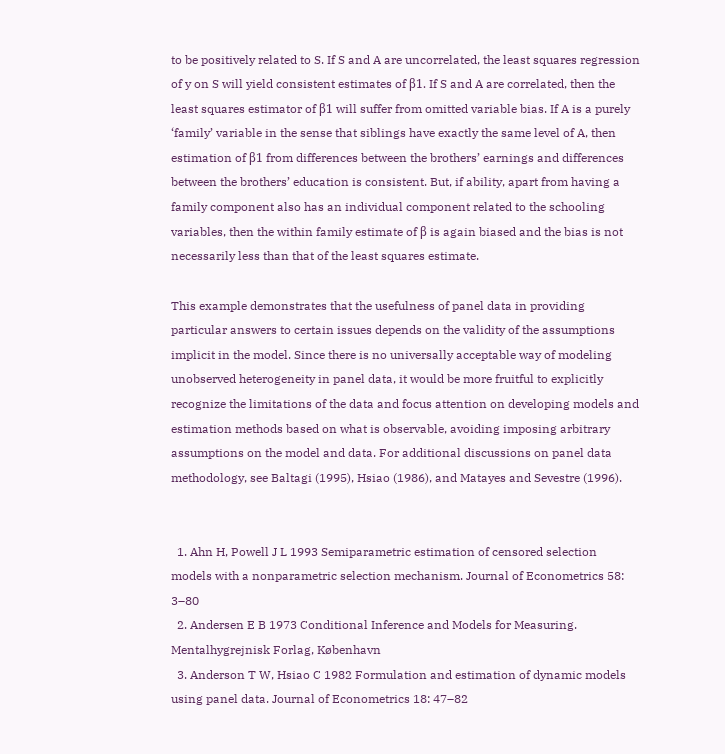to be positively related to S. If S and A are uncorrelated, the least squares regression of y on S will yield consistent estimates of β1. If S and A are correlated, then the least squares estimator of β1 will suffer from omitted variable bias. If A is a purely ‘family’ variable in the sense that siblings have exactly the same level of A, then estimation of β1 from differences between the brothers’ earnings and differences between the brothers’ education is consistent. But, if ability, apart from having a family component also has an individual component related to the schooling variables, then the within family estimate of β is again biased and the bias is not necessarily less than that of the least squares estimate.

This example demonstrates that the usefulness of panel data in providing particular answers to certain issues depends on the validity of the assumptions implicit in the model. Since there is no universally acceptable way of modeling unobserved heterogeneity in panel data, it would be more fruitful to explicitly recognize the limitations of the data and focus attention on developing models and estimation methods based on what is observable, avoiding imposing arbitrary assumptions on the model and data. For additional discussions on panel data methodology, see Baltagi (1995), Hsiao (1986), and Matayes and Sevestre (1996).


  1. Ahn H, Powell J L 1993 Semiparametric estimation of censored selection models with a nonparametric selection mechanism. Journal of Econometrics 58: 3–80
  2. Andersen E B 1973 Conditional Inference and Models for Measuring. Mentalhygrejnisk Forlag, København
  3. Anderson T W, Hsiao C 1982 Formulation and estimation of dynamic models using panel data. Journal of Econometrics 18: 47–82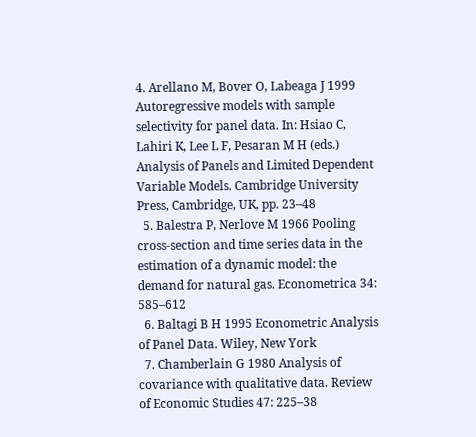4. Arellano M, Bover O, Labeaga J 1999 Autoregressive models with sample selectivity for panel data. In: Hsiao C, Lahiri K, Lee L F, Pesaran M H (eds.) Analysis of Panels and Limited Dependent Variable Models. Cambridge University Press, Cambridge, UK, pp. 23–48
  5. Balestra P, Nerlove M 1966 Pooling cross-section and time series data in the estimation of a dynamic model: the demand for natural gas. Econometrica 34: 585–612
  6. Baltagi B H 1995 Econometric Analysis of Panel Data. Wiley, New York
  7. Chamberlain G 1980 Analysis of covariance with qualitative data. Review of Economic Studies 47: 225–38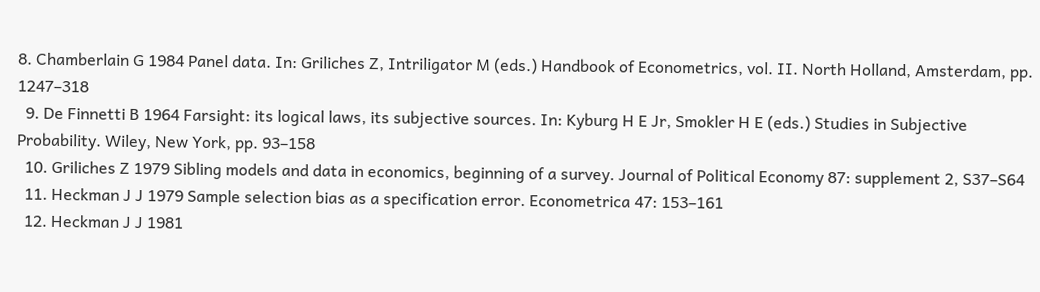8. Chamberlain G 1984 Panel data. In: Griliches Z, Intriligator M (eds.) Handbook of Econometrics, vol. II. North Holland, Amsterdam, pp. 1247–318
  9. De Finnetti B 1964 Farsight: its logical laws, its subjective sources. In: Kyburg H E Jr, Smokler H E (eds.) Studies in Subjective Probability. Wiley, New York, pp. 93–158
  10. Griliches Z 1979 Sibling models and data in economics, beginning of a survey. Journal of Political Economy 87: supplement 2, S37–S64
  11. Heckman J J 1979 Sample selection bias as a specification error. Econometrica 47: 153–161
  12. Heckman J J 1981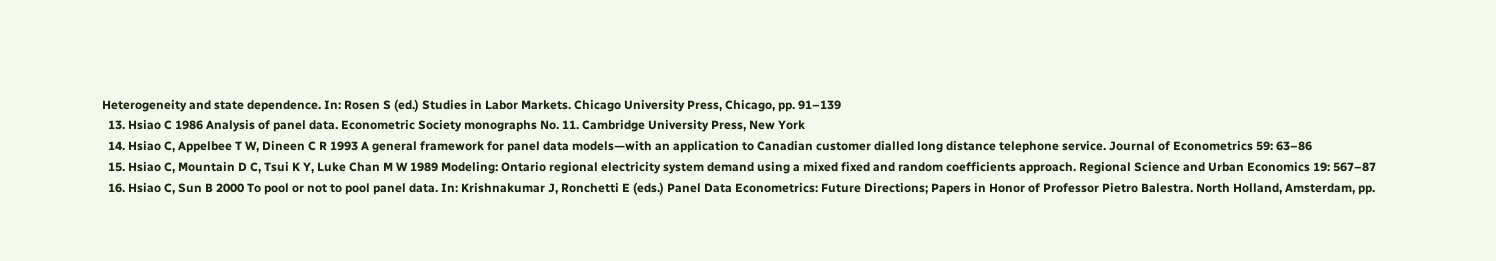Heterogeneity and state dependence. In: Rosen S (ed.) Studies in Labor Markets. Chicago University Press, Chicago, pp. 91–139
  13. Hsiao C 1986 Analysis of panel data. Econometric Society monographs No. 11. Cambridge University Press, New York
  14. Hsiao C, Appelbee T W, Dineen C R 1993 A general framework for panel data models—with an application to Canadian customer dialled long distance telephone service. Journal of Econometrics 59: 63–86
  15. Hsiao C, Mountain D C, Tsui K Y, Luke Chan M W 1989 Modeling: Ontario regional electricity system demand using a mixed fixed and random coefficients approach. Regional Science and Urban Economics 19: 567–87
  16. Hsiao C, Sun B 2000 To pool or not to pool panel data. In: Krishnakumar J, Ronchetti E (eds.) Panel Data Econometrics: Future Directions; Papers in Honor of Professor Pietro Balestra. North Holland, Amsterdam, pp.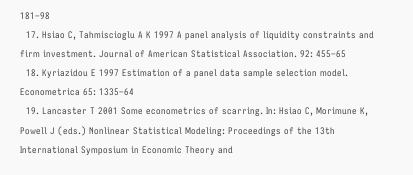181–98
  17. Hsiao C, Tahmiscioglu A K 1997 A panel analysis of liquidity constraints and firm investment. Journal of American Statistical Association. 92: 455–65
  18. Kyriazidou E 1997 Estimation of a panel data sample selection model. Econometrica 65: 1335–64
  19. Lancaster T 2001 Some econometrics of scarring. In: Hsiao C, Morimune K, Powell J (eds.) Nonlinear Statistical Modeling: Proceedings of the 13th International Symposium in Economic Theory and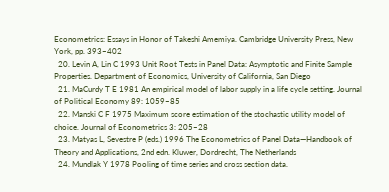Econometrics: Essays in Honor of Takeshi Amemiya. Cambridge University Press, New York, pp. 393–402
  20. Levin A, Lin C 1993 Unit Root Tests in Panel Data: Asymptotic and Finite Sample Properties. Department of Economics, University of California, San Diego
  21. MaCurdy T E 1981 An empirical model of labor supply in a life cycle setting. Journal of Political Economy 89: 1059–85
  22. Manski C F 1975 Maximum score estimation of the stochastic utility model of choice. Journal of Econometrics 3: 205–28
  23. Matyas L, Sevestre P (eds.) 1996 The Econometrics of Panel Data—Handbook of Theory and Applications, 2nd edn. Kluwer, Dordrecht, The Netherlands
  24. Mundlak Y 1978 Pooling of time series and cross section data.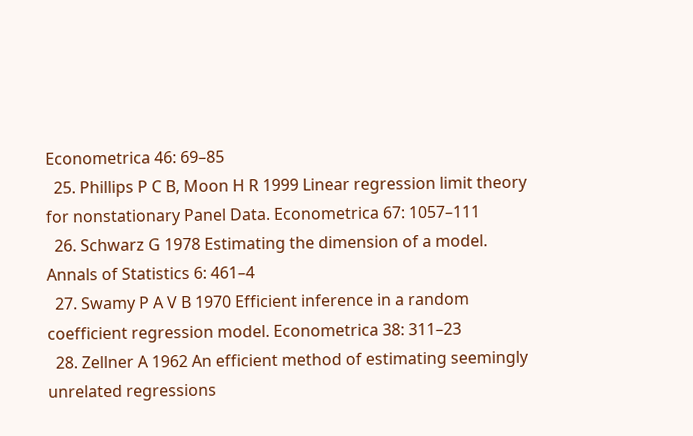Econometrica 46: 69–85
  25. Phillips P C B, Moon H R 1999 Linear regression limit theory for nonstationary Panel Data. Econometrica 67: 1057–111
  26. Schwarz G 1978 Estimating the dimension of a model. Annals of Statistics 6: 461–4
  27. Swamy P A V B 1970 Efficient inference in a random coefficient regression model. Econometrica 38: 311–23
  28. Zellner A 1962 An efficient method of estimating seemingly unrelated regressions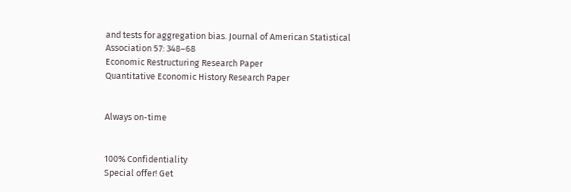and tests for aggregation bias. Journal of American Statistical Association 57: 348–68
Economic Restructuring Research Paper
Quantitative Economic History Research Paper


Always on-time


100% Confidentiality
Special offer! Get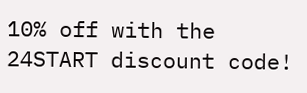10% off with the 24START discount code!